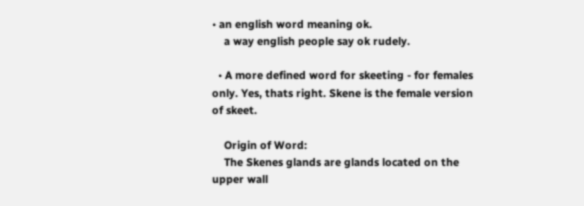• an english word meaning ok.
    a way english people say ok rudely.

  • A more defined word for skeeting - for females only. Yes, thats right. Skene is the female version of skeet.

    Origin of Word:
    The Skenes glands are glands located on the upper wall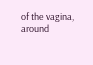of the vagina, around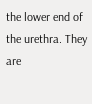the lower end of the urethra. They are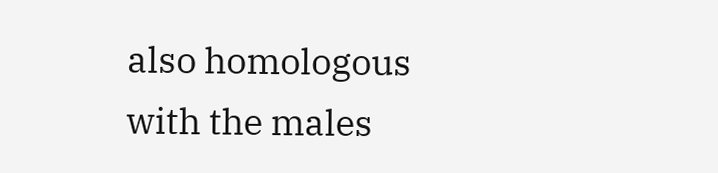also homologous with the males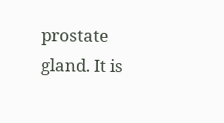prostate gland. It is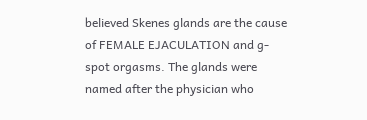believed Skenes glands are the cause of FEMALE EJACULATION and g-spot orgasms. The glands were named after the physician who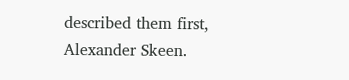described them first, Alexander Skeen.